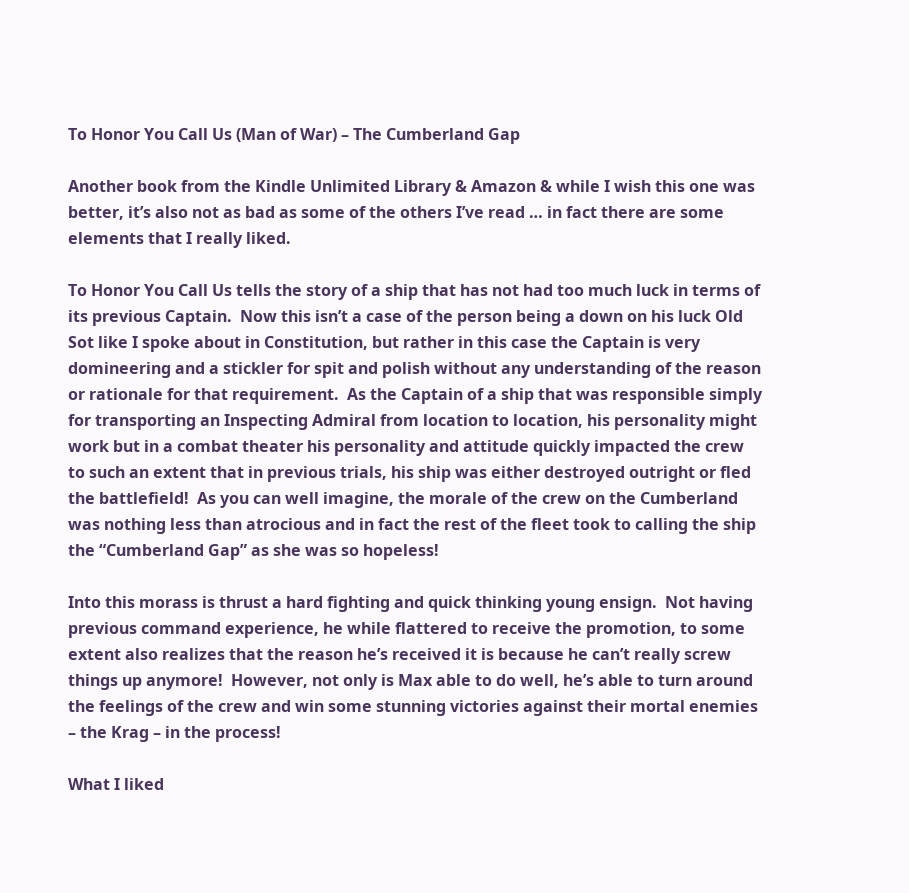To Honor You Call Us (Man of War) – The Cumberland Gap

Another book from the Kindle Unlimited Library & Amazon & while I wish this one was better, it’s also not as bad as some of the others I’ve read … in fact there are some elements that I really liked.

To Honor You Call Us tells the story of a ship that has not had too much luck in terms of its previous Captain.  Now this isn’t a case of the person being a down on his luck Old Sot like I spoke about in Constitution, but rather in this case the Captain is very domineering and a stickler for spit and polish without any understanding of the reason or rationale for that requirement.  As the Captain of a ship that was responsible simply for transporting an Inspecting Admiral from location to location, his personality might work but in a combat theater his personality and attitude quickly impacted the crew to such an extent that in previous trials, his ship was either destroyed outright or fled the battlefield!  As you can well imagine, the morale of the crew on the Cumberland was nothing less than atrocious and in fact the rest of the fleet took to calling the ship the “Cumberland Gap” as she was so hopeless!

Into this morass is thrust a hard fighting and quick thinking young ensign.  Not having previous command experience, he while flattered to receive the promotion, to some extent also realizes that the reason he’s received it is because he can’t really screw things up anymore!  However, not only is Max able to do well, he’s able to turn around the feelings of the crew and win some stunning victories against their mortal enemies – the Krag – in the process!

What I liked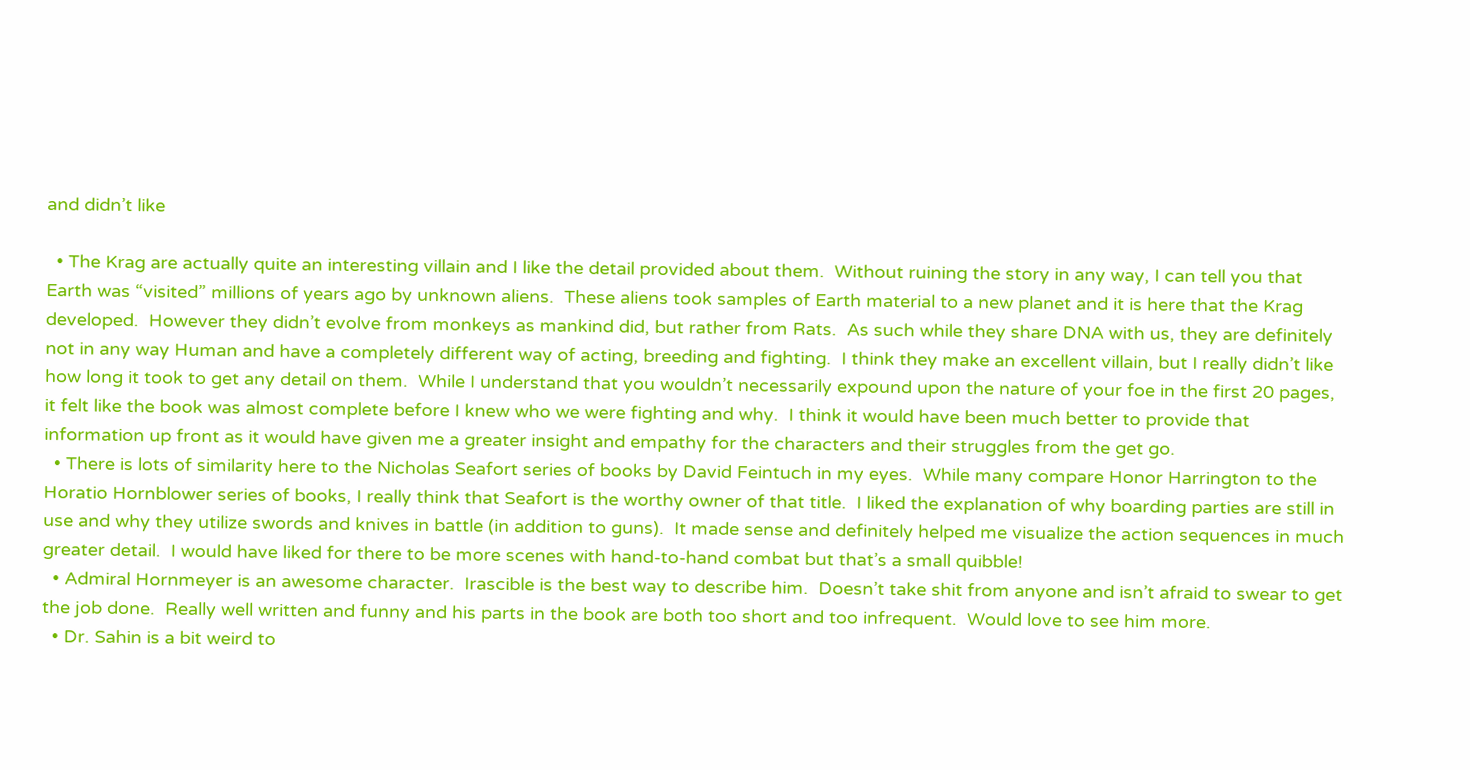and didn’t like

  • The Krag are actually quite an interesting villain and I like the detail provided about them.  Without ruining the story in any way, I can tell you that Earth was “visited” millions of years ago by unknown aliens.  These aliens took samples of Earth material to a new planet and it is here that the Krag developed.  However they didn’t evolve from monkeys as mankind did, but rather from Rats.  As such while they share DNA with us, they are definitely not in any way Human and have a completely different way of acting, breeding and fighting.  I think they make an excellent villain, but I really didn’t like how long it took to get any detail on them.  While I understand that you wouldn’t necessarily expound upon the nature of your foe in the first 20 pages, it felt like the book was almost complete before I knew who we were fighting and why.  I think it would have been much better to provide that information up front as it would have given me a greater insight and empathy for the characters and their struggles from the get go.
  • There is lots of similarity here to the Nicholas Seafort series of books by David Feintuch in my eyes.  While many compare Honor Harrington to the Horatio Hornblower series of books, I really think that Seafort is the worthy owner of that title.  I liked the explanation of why boarding parties are still in use and why they utilize swords and knives in battle (in addition to guns).  It made sense and definitely helped me visualize the action sequences in much greater detail.  I would have liked for there to be more scenes with hand-to-hand combat but that’s a small quibble!
  • Admiral Hornmeyer is an awesome character.  Irascible is the best way to describe him.  Doesn’t take shit from anyone and isn’t afraid to swear to get the job done.  Really well written and funny and his parts in the book are both too short and too infrequent.  Would love to see him more.
  • Dr. Sahin is a bit weird to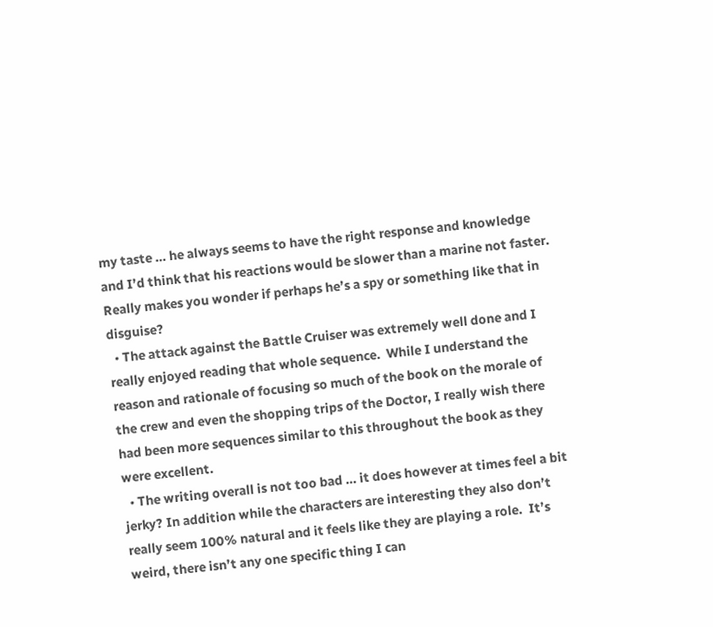my taste … he always seems to have the right response and knowledge and I’d think that his reactions would be slower than a marine not faster.  Really makes you wonder if perhaps he’s a spy or something like that in disguise?
  • The attack against the Battle Cruiser was extremely well done and I really enjoyed reading that whole sequence.  While I understand the reason and rationale of focusing so much of the book on the morale of the crew and even the shopping trips of the Doctor, I really wish there had been more sequences similar to this throughout the book as they were excellent.
  • The writing overall is not too bad … it does however at times feel a bit jerky? In addition while the characters are interesting they also don’t really seem 100% natural and it feels like they are playing a role.  It’s weird, there isn’t any one specific thing I can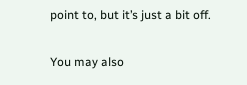point to, but it’s just a bit off.

You may also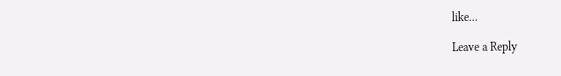like...

Leave a Reply